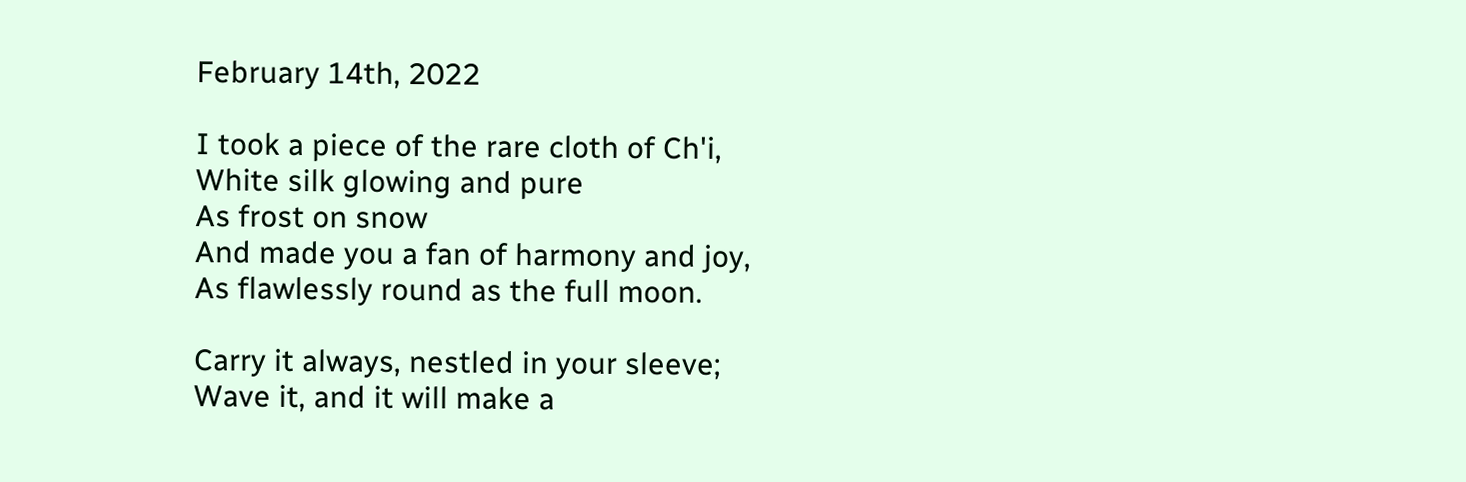February 14th, 2022

I took a piece of the rare cloth of Ch'i,
White silk glowing and pure
As frost on snow
And made you a fan of harmony and joy,
As flawlessly round as the full moon.

Carry it always, nestled in your sleeve;
Wave it, and it will make a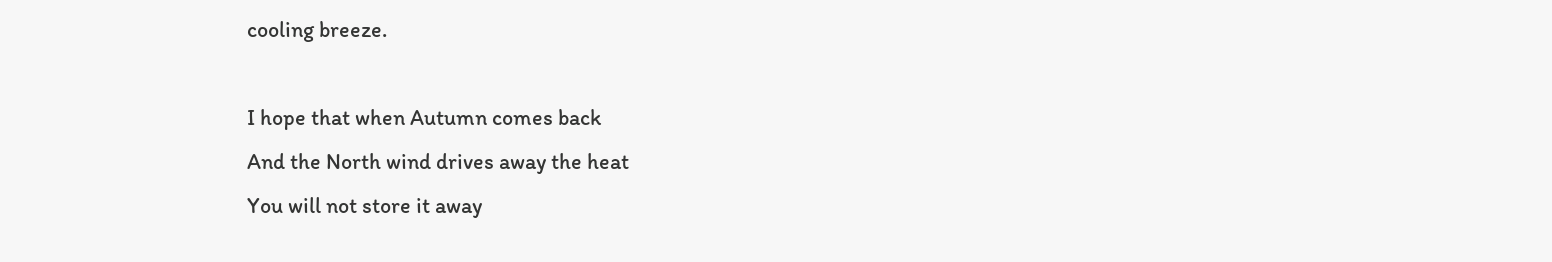cooling breeze.

I hope that when Autumn comes back
And the North wind drives away the heat
You will not store it away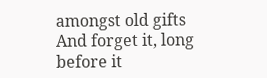amongst old gifts
And forget it, long before it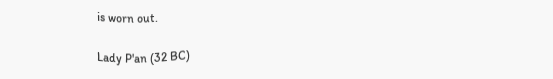is worn out.

Lady P'an (32 BC)